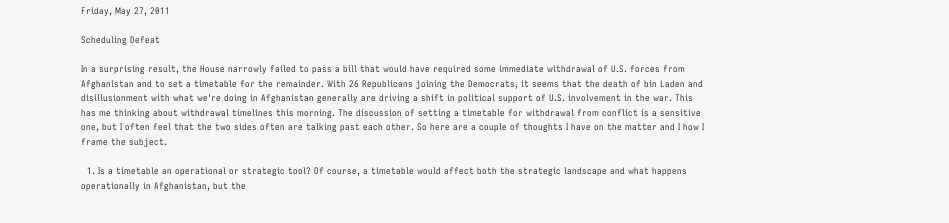Friday, May 27, 2011

Scheduling Defeat

In a surprising result, the House narrowly failed to pass a bill that would have required some immediate withdrawal of U.S. forces from Afghanistan and to set a timetable for the remainder. With 26 Republicans joining the Democrats, it seems that the death of bin Laden and disillusionment with what we're doing in Afghanistan generally are driving a shift in political support of U.S. involvement in the war. This has me thinking about withdrawal timelines this morning. The discussion of setting a timetable for withdrawal from conflict is a sensitive one, but I often feel that the two sides often are talking past each other. So here are a couple of thoughts I have on the matter and I how I frame the subject.

  1. Is a timetable an operational or strategic tool? Of course, a timetable would affect both the strategic landscape and what happens operationally in Afghanistan, but the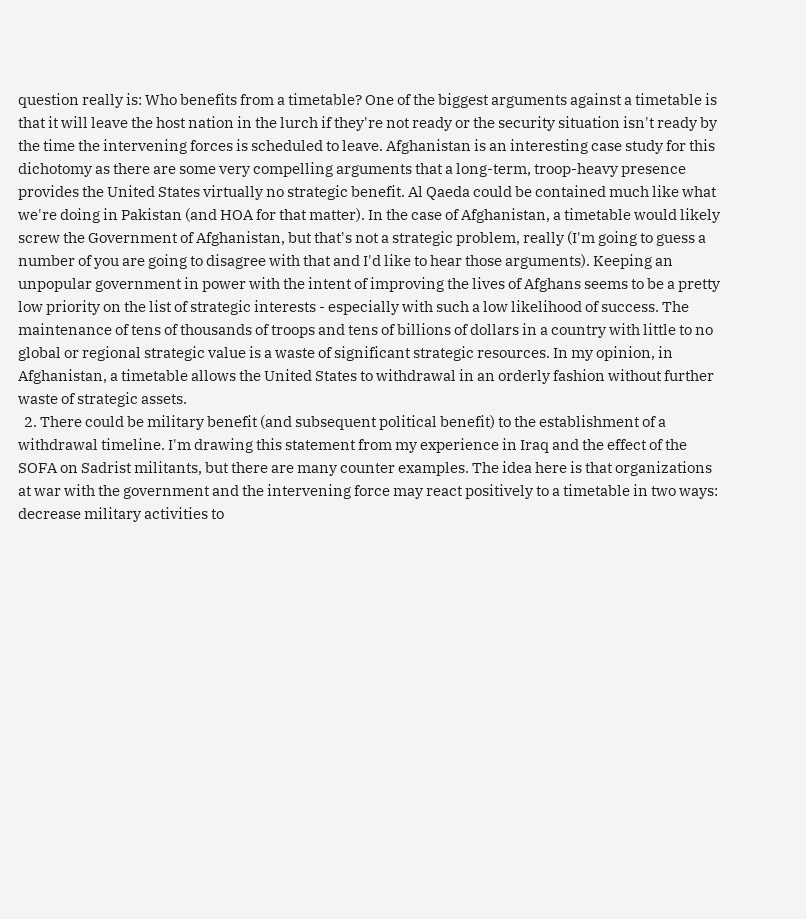question really is: Who benefits from a timetable? One of the biggest arguments against a timetable is that it will leave the host nation in the lurch if they're not ready or the security situation isn't ready by the time the intervening forces is scheduled to leave. Afghanistan is an interesting case study for this dichotomy as there are some very compelling arguments that a long-term, troop-heavy presence provides the United States virtually no strategic benefit. Al Qaeda could be contained much like what we're doing in Pakistan (and HOA for that matter). In the case of Afghanistan, a timetable would likely screw the Government of Afghanistan, but that's not a strategic problem, really (I'm going to guess a number of you are going to disagree with that and I'd like to hear those arguments). Keeping an unpopular government in power with the intent of improving the lives of Afghans seems to be a pretty low priority on the list of strategic interests - especially with such a low likelihood of success. The maintenance of tens of thousands of troops and tens of billions of dollars in a country with little to no global or regional strategic value is a waste of significant strategic resources. In my opinion, in Afghanistan, a timetable allows the United States to withdrawal in an orderly fashion without further waste of strategic assets.
  2. There could be military benefit (and subsequent political benefit) to the establishment of a withdrawal timeline. I'm drawing this statement from my experience in Iraq and the effect of the SOFA on Sadrist militants, but there are many counter examples. The idea here is that organizations at war with the government and the intervening force may react positively to a timetable in two ways: decrease military activities to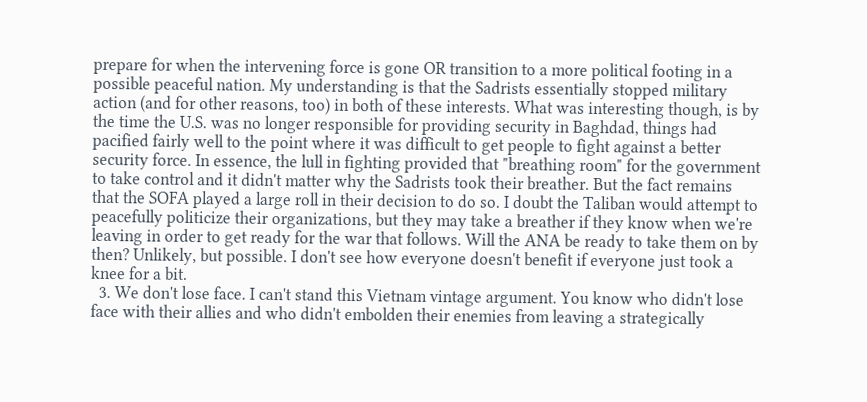prepare for when the intervening force is gone OR transition to a more political footing in a possible peaceful nation. My understanding is that the Sadrists essentially stopped military action (and for other reasons, too) in both of these interests. What was interesting though, is by the time the U.S. was no longer responsible for providing security in Baghdad, things had pacified fairly well to the point where it was difficult to get people to fight against a better security force. In essence, the lull in fighting provided that "breathing room" for the government to take control and it didn't matter why the Sadrists took their breather. But the fact remains that the SOFA played a large roll in their decision to do so. I doubt the Taliban would attempt to peacefully politicize their organizations, but they may take a breather if they know when we're leaving in order to get ready for the war that follows. Will the ANA be ready to take them on by then? Unlikely, but possible. I don't see how everyone doesn't benefit if everyone just took a knee for a bit.
  3. We don't lose face. I can't stand this Vietnam vintage argument. You know who didn't lose face with their allies and who didn't embolden their enemies from leaving a strategically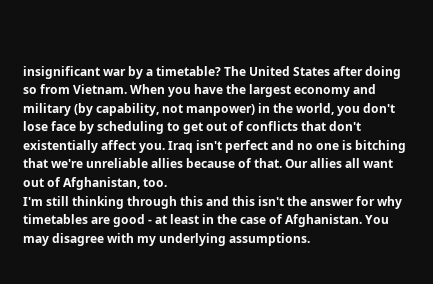insignificant war by a timetable? The United States after doing so from Vietnam. When you have the largest economy and military (by capability, not manpower) in the world, you don't lose face by scheduling to get out of conflicts that don't existentially affect you. Iraq isn't perfect and no one is bitching that we're unreliable allies because of that. Our allies all want out of Afghanistan, too.
I'm still thinking through this and this isn't the answer for why timetables are good - at least in the case of Afghanistan. You may disagree with my underlying assumptions.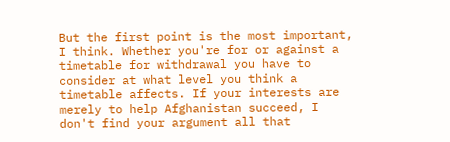But the first point is the most important, I think. Whether you're for or against a timetable for withdrawal you have to consider at what level you think a timetable affects. If your interests are merely to help Afghanistan succeed, I don't find your argument all that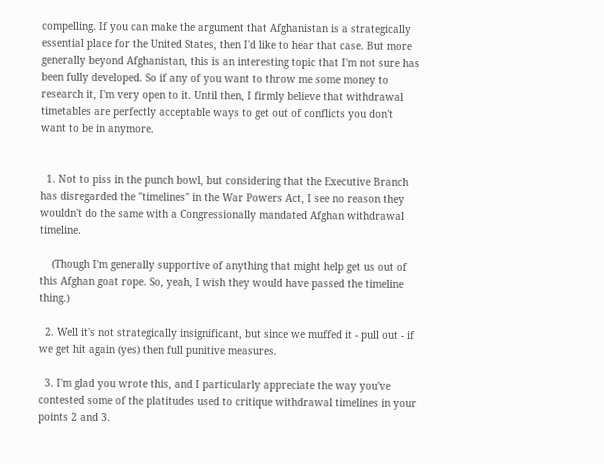compelling. If you can make the argument that Afghanistan is a strategically essential place for the United States, then I'd like to hear that case. But more generally beyond Afghanistan, this is an interesting topic that I'm not sure has been fully developed. So if any of you want to throw me some money to research it, I'm very open to it. Until then, I firmly believe that withdrawal timetables are perfectly acceptable ways to get out of conflicts you don't want to be in anymore.


  1. Not to piss in the punch bowl, but considering that the Executive Branch has disregarded the "timelines" in the War Powers Act, I see no reason they wouldn't do the same with a Congressionally mandated Afghan withdrawal timeline.

    (Though I'm generally supportive of anything that might help get us out of this Afghan goat rope. So, yeah, I wish they would have passed the timeline thing.)

  2. Well it's not strategically insignificant, but since we muffed it - pull out - if we get hit again (yes) then full punitive measures.

  3. I'm glad you wrote this, and I particularly appreciate the way you've contested some of the platitudes used to critique withdrawal timelines in your points 2 and 3.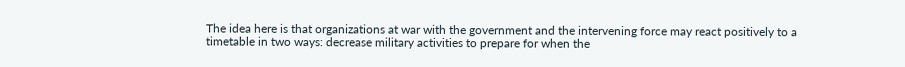The idea here is that organizations at war with the government and the intervening force may react positively to a timetable in two ways: decrease military activities to prepare for when the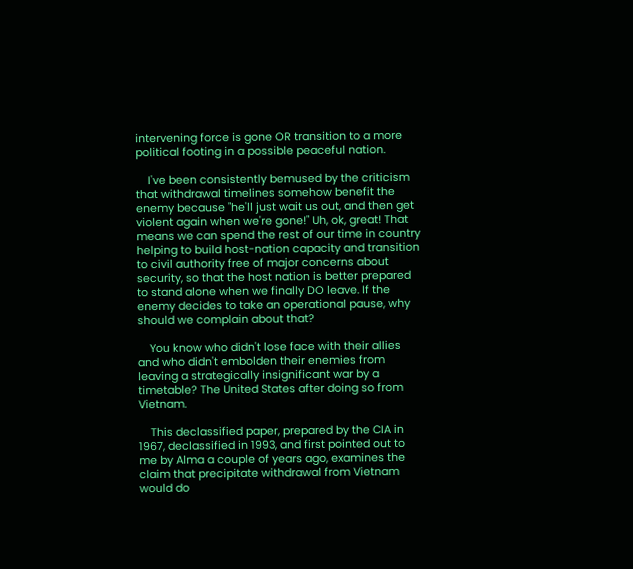intervening force is gone OR transition to a more political footing in a possible peaceful nation.

    I've been consistently bemused by the criticism that withdrawal timelines somehow benefit the enemy because "he'll just wait us out, and then get violent again when we're gone!" Uh, ok, great! That means we can spend the rest of our time in country helping to build host-nation capacity and transition to civil authority free of major concerns about security, so that the host nation is better prepared to stand alone when we finally DO leave. If the enemy decides to take an operational pause, why should we complain about that?

    You know who didn't lose face with their allies and who didn't embolden their enemies from leaving a strategically insignificant war by a timetable? The United States after doing so from Vietnam.

    This declassified paper, prepared by the CIA in 1967, declassified in 1993, and first pointed out to me by Alma a couple of years ago, examines the claim that precipitate withdrawal from Vietnam would do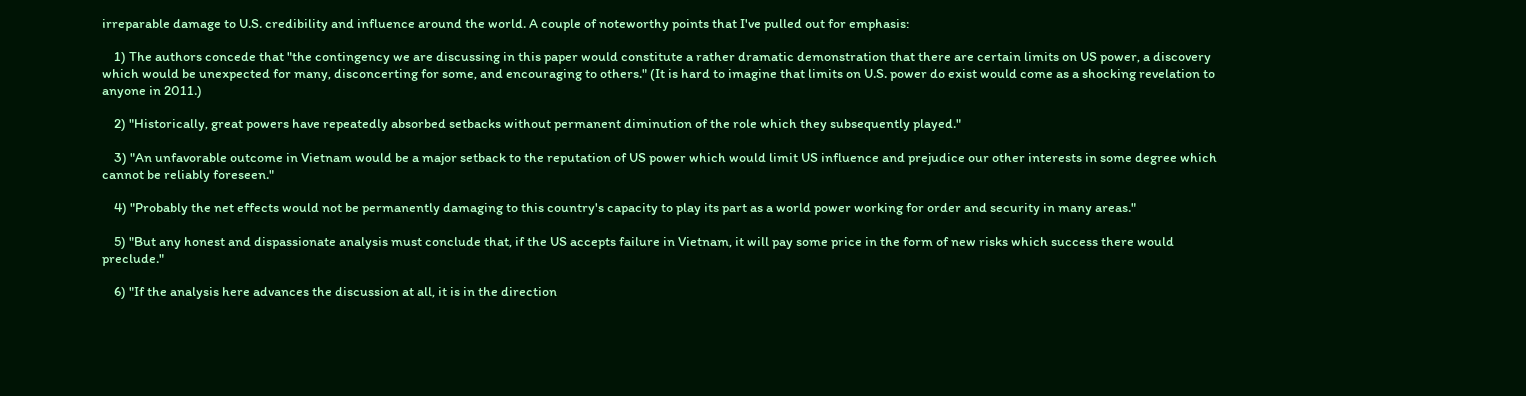irreparable damage to U.S. credibility and influence around the world. A couple of noteworthy points that I've pulled out for emphasis:

    1) The authors concede that "the contingency we are discussing in this paper would constitute a rather dramatic demonstration that there are certain limits on US power, a discovery which would be unexpected for many, disconcerting for some, and encouraging to others." (It is hard to imagine that limits on U.S. power do exist would come as a shocking revelation to anyone in 2011.)

    2) "Historically, great powers have repeatedly absorbed setbacks without permanent diminution of the role which they subsequently played."

    3) "An unfavorable outcome in Vietnam would be a major setback to the reputation of US power which would limit US influence and prejudice our other interests in some degree which cannot be reliably foreseen."

    4) "Probably the net effects would not be permanently damaging to this country's capacity to play its part as a world power working for order and security in many areas."

    5) "But any honest and dispassionate analysis must conclude that, if the US accepts failure in Vietnam, it will pay some price in the form of new risks which success there would preclude."

    6) "If the analysis here advances the discussion at all, it is in the direction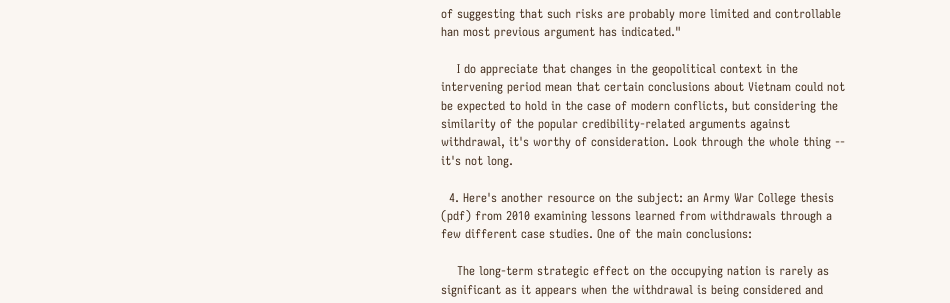of suggesting that such risks are probably more limited and controllable han most previous argument has indicated."

    I do appreciate that changes in the geopolitical context in the intervening period mean that certain conclusions about Vietnam could not be expected to hold in the case of modern conflicts, but considering the similarity of the popular credibility-related arguments against withdrawal, it's worthy of consideration. Look through the whole thing -- it's not long.

  4. Here's another resource on the subject: an Army War College thesis (pdf) from 2010 examining lessons learned from withdrawals through a few different case studies. One of the main conclusions:

    The long-term strategic effect on the occupying nation is rarely as significant as it appears when the withdrawal is being considered and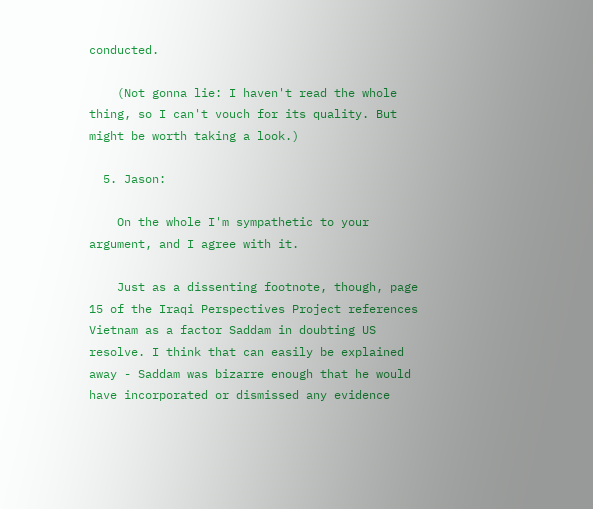conducted.

    (Not gonna lie: I haven't read the whole thing, so I can't vouch for its quality. But might be worth taking a look.)

  5. Jason:

    On the whole I'm sympathetic to your argument, and I agree with it.

    Just as a dissenting footnote, though, page 15 of the Iraqi Perspectives Project references Vietnam as a factor Saddam in doubting US resolve. I think that can easily be explained away - Saddam was bizarre enough that he would have incorporated or dismissed any evidence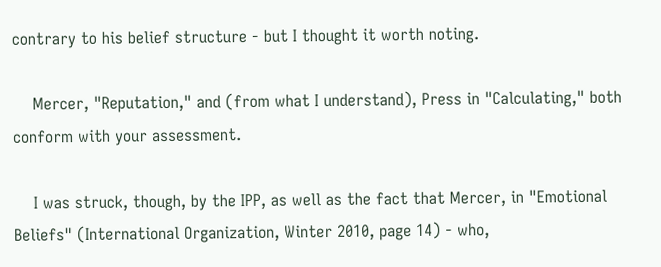contrary to his belief structure - but I thought it worth noting.

    Mercer, "Reputation," and (from what I understand), Press in "Calculating," both conform with your assessment.

    I was struck, though, by the IPP, as well as the fact that Mercer, in "Emotional Beliefs" (International Organization, Winter 2010, page 14) - who,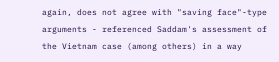again, does not agree with "saving face"-type arguments - referenced Saddam's assessment of the Vietnam case (among others) in a way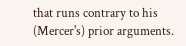that runs contrary to his (Mercer's) prior arguments.